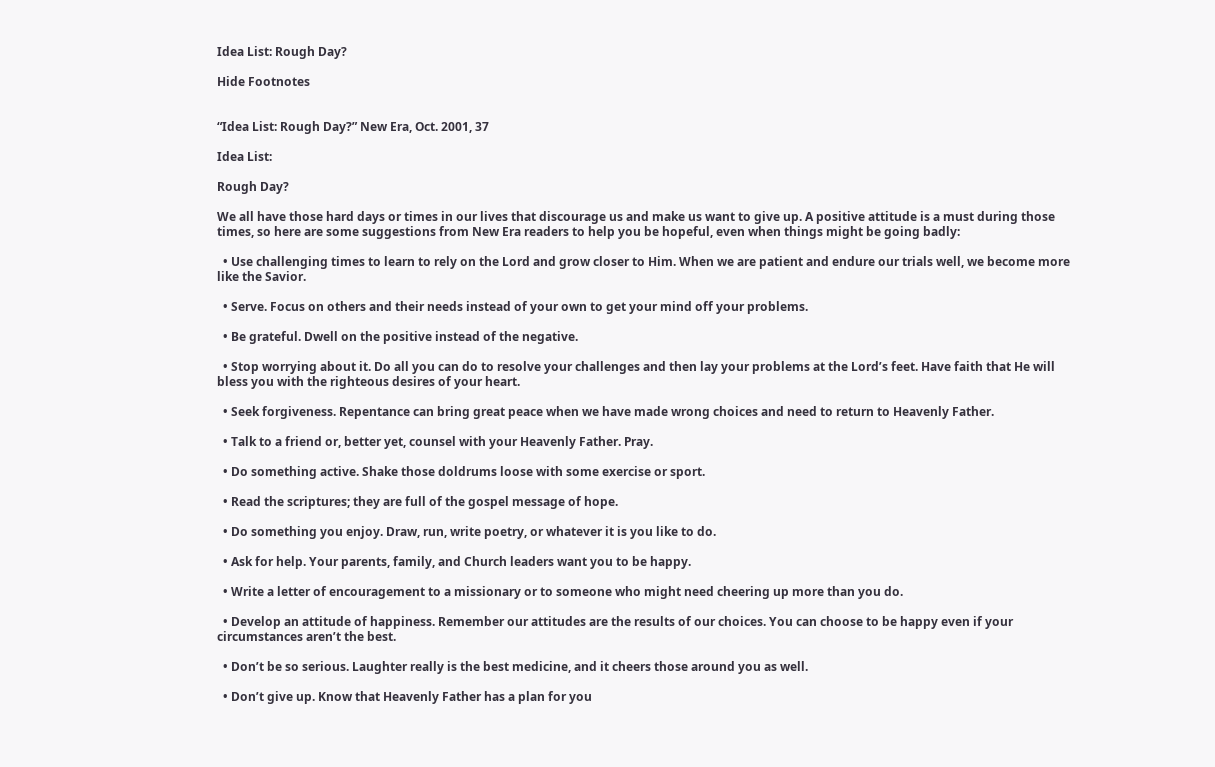Idea List: Rough Day?

Hide Footnotes


“Idea List: Rough Day?” New Era, Oct. 2001, 37

Idea List:

Rough Day?

We all have those hard days or times in our lives that discourage us and make us want to give up. A positive attitude is a must during those times, so here are some suggestions from New Era readers to help you be hopeful, even when things might be going badly:

  • Use challenging times to learn to rely on the Lord and grow closer to Him. When we are patient and endure our trials well, we become more like the Savior.

  • Serve. Focus on others and their needs instead of your own to get your mind off your problems.

  • Be grateful. Dwell on the positive instead of the negative.

  • Stop worrying about it. Do all you can do to resolve your challenges and then lay your problems at the Lord’s feet. Have faith that He will bless you with the righteous desires of your heart.

  • Seek forgiveness. Repentance can bring great peace when we have made wrong choices and need to return to Heavenly Father.

  • Talk to a friend or, better yet, counsel with your Heavenly Father. Pray.

  • Do something active. Shake those doldrums loose with some exercise or sport.

  • Read the scriptures; they are full of the gospel message of hope.

  • Do something you enjoy. Draw, run, write poetry, or whatever it is you like to do.

  • Ask for help. Your parents, family, and Church leaders want you to be happy.

  • Write a letter of encouragement to a missionary or to someone who might need cheering up more than you do.

  • Develop an attitude of happiness. Remember our attitudes are the results of our choices. You can choose to be happy even if your circumstances aren’t the best.

  • Don’t be so serious. Laughter really is the best medicine, and it cheers those around you as well.

  • Don’t give up. Know that Heavenly Father has a plan for you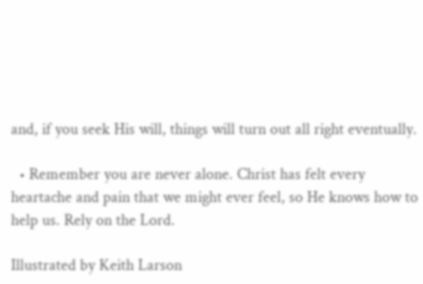and, if you seek His will, things will turn out all right eventually.

  • Remember you are never alone. Christ has felt every heartache and pain that we might ever feel, so He knows how to help us. Rely on the Lord.

Illustrated by Keith Larson